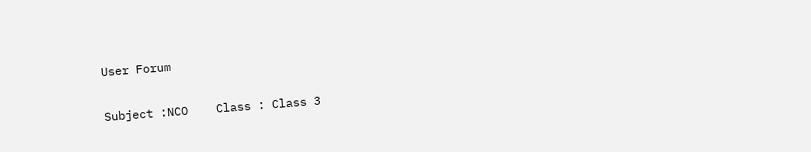User Forum

Subject :NCO    Class : Class 3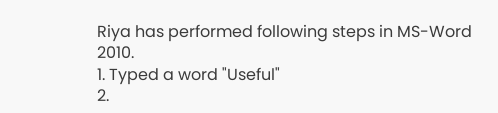Riya has performed following steps in MS-Word 2010.
1. Typed a word "Useful"
2.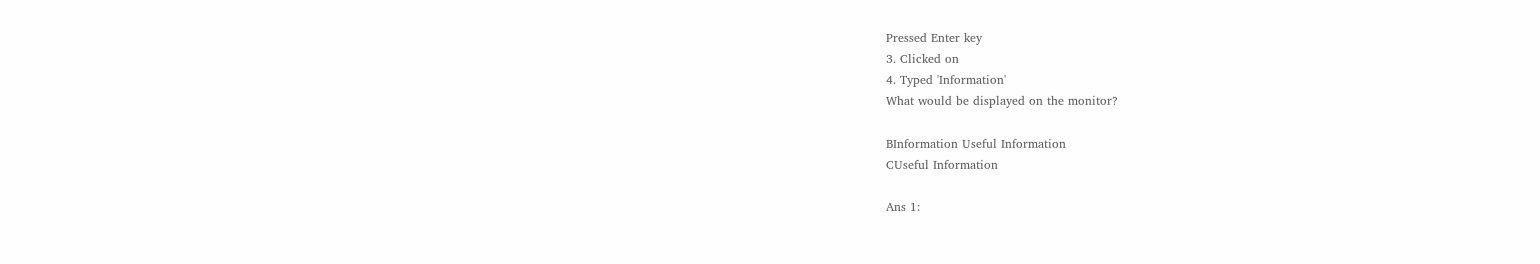Pressed Enter key
3. Clicked on
4. Typed 'Information'
What would be displayed on the monitor?

BInformation Useful Information
CUseful Information

Ans 1: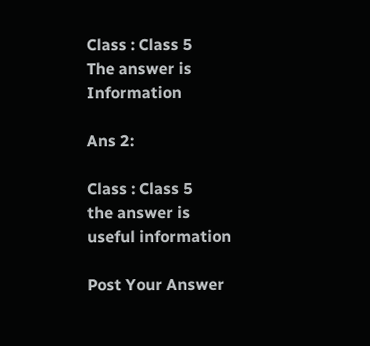Class : Class 5
The answer is Information

Ans 2:

Class : Class 5
the answer is useful information

Post Your Answer